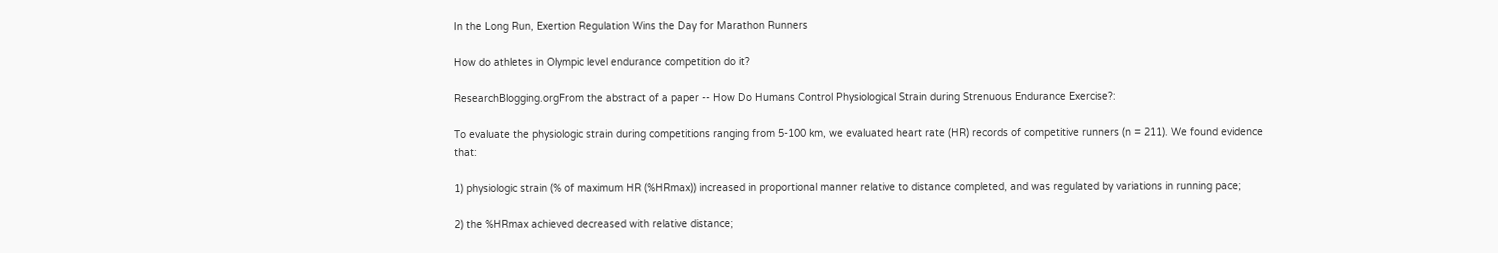In the Long Run, Exertion Regulation Wins the Day for Marathon Runners

How do athletes in Olympic level endurance competition do it?

ResearchBlogging.orgFrom the abstract of a paper -- How Do Humans Control Physiological Strain during Strenuous Endurance Exercise?:

To evaluate the physiologic strain during competitions ranging from 5-100 km, we evaluated heart rate (HR) records of competitive runners (n = 211). We found evidence that:

1) physiologic strain (% of maximum HR (%HRmax)) increased in proportional manner relative to distance completed, and was regulated by variations in running pace;

2) the %HRmax achieved decreased with relative distance;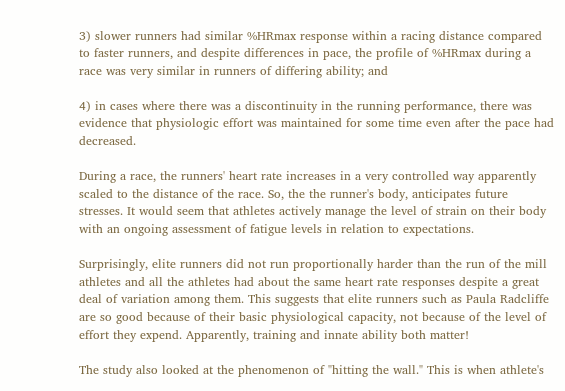3) slower runners had similar %HRmax response within a racing distance compared to faster runners, and despite differences in pace, the profile of %HRmax during a race was very similar in runners of differing ability; and

4) in cases where there was a discontinuity in the running performance, there was evidence that physiologic effort was maintained for some time even after the pace had decreased.

During a race, the runners' heart rate increases in a very controlled way apparently scaled to the distance of the race. So, the the runner's body, anticipates future stresses. It would seem that athletes actively manage the level of strain on their body with an ongoing assessment of fatigue levels in relation to expectations.

Surprisingly, elite runners did not run proportionally harder than the run of the mill athletes and all the athletes had about the same heart rate responses despite a great deal of variation among them. This suggests that elite runners such as Paula Radcliffe are so good because of their basic physiological capacity, not because of the level of effort they expend. Apparently, training and innate ability both matter!

The study also looked at the phenomenon of "hitting the wall." This is when athlete's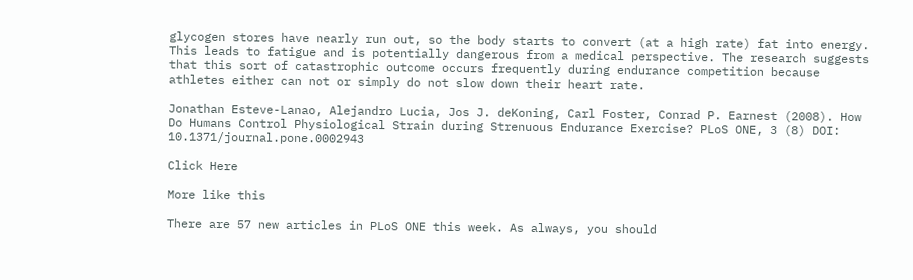glycogen stores have nearly run out, so the body starts to convert (at a high rate) fat into energy. This leads to fatigue and is potentially dangerous from a medical perspective. The research suggests that this sort of catastrophic outcome occurs frequently during endurance competition because athletes either can not or simply do not slow down their heart rate.

Jonathan Esteve-Lanao, Alejandro Lucia, Jos J. deKoning, Carl Foster, Conrad P. Earnest (2008). How Do Humans Control Physiological Strain during Strenuous Endurance Exercise? PLoS ONE, 3 (8) DOI: 10.1371/journal.pone.0002943

Click Here

More like this

There are 57 new articles in PLoS ONE this week. As always, you should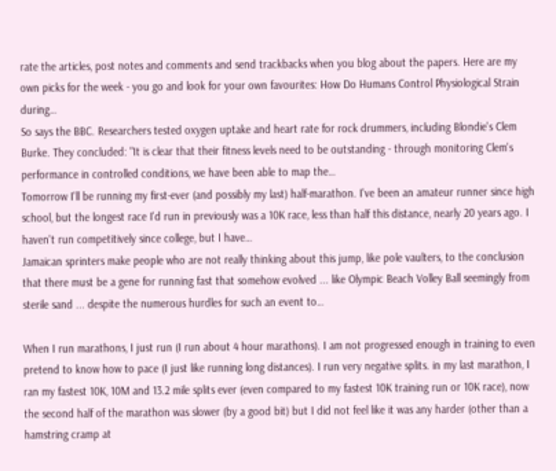rate the articles, post notes and comments and send trackbacks when you blog about the papers. Here are my own picks for the week - you go and look for your own favourites: How Do Humans Control Physiological Strain during…
So says the BBC. Researchers tested oxygen uptake and heart rate for rock drummers, including Blondie's Clem Burke. They concluded: "It is clear that their fitness levels need to be outstanding - through monitoring Clem's performance in controlled conditions, we have been able to map the…
Tomorrow I'll be running my first-ever (and possibly my last) half-marathon. I've been an amateur runner since high school, but the longest race I'd run in previously was a 10K race, less than half this distance, nearly 20 years ago. I haven't run competitively since college, but I have…
Jamaican sprinters make people who are not really thinking about this jump, like pole vaulters, to the conclusion that there must be a gene for running fast that somehow evolved ... like Olympic Beach Volley Ball seemingly from sterile sand ... despite the numerous hurdles for such an event to…

When I run marathons, I just run (I run about 4 hour marathons). I am not progressed enough in training to even pretend to know how to pace (I just like running long distances). I run very negative splits. in my last marathon, I ran my fastest 10K, 10M and 13.2 mile splits ever (even compared to my fastest 10K training run or 10K race), now the second half of the marathon was slower (by a good bit) but I did not feel like it was any harder (other than a hamstring cramp at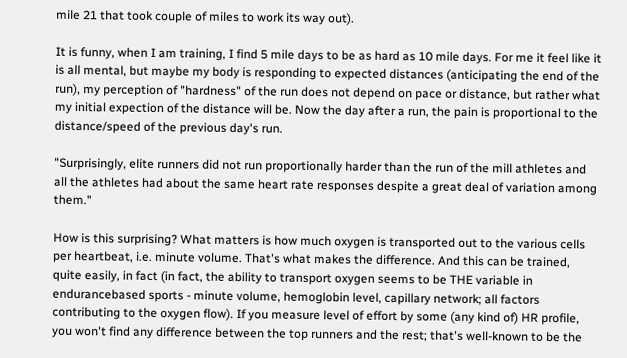mile 21 that took couple of miles to work its way out).

It is funny, when I am training, I find 5 mile days to be as hard as 10 mile days. For me it feel like it is all mental, but maybe my body is responding to expected distances (anticipating the end of the run), my perception of "hardness" of the run does not depend on pace or distance, but rather what my initial expection of the distance will be. Now the day after a run, the pain is proportional to the distance/speed of the previous day's run.

"Surprisingly, elite runners did not run proportionally harder than the run of the mill athletes and all the athletes had about the same heart rate responses despite a great deal of variation among them."

How is this surprising? What matters is how much oxygen is transported out to the various cells per heartbeat, i.e. minute volume. That's what makes the difference. And this can be trained, quite easily, in fact (in fact, the ability to transport oxygen seems to be THE variable in endurancebased sports - minute volume, hemoglobin level, capillary network; all factors contributing to the oxygen flow). If you measure level of effort by some (any kind of) HR profile, you won't find any difference between the top runners and the rest; that's well-known to be the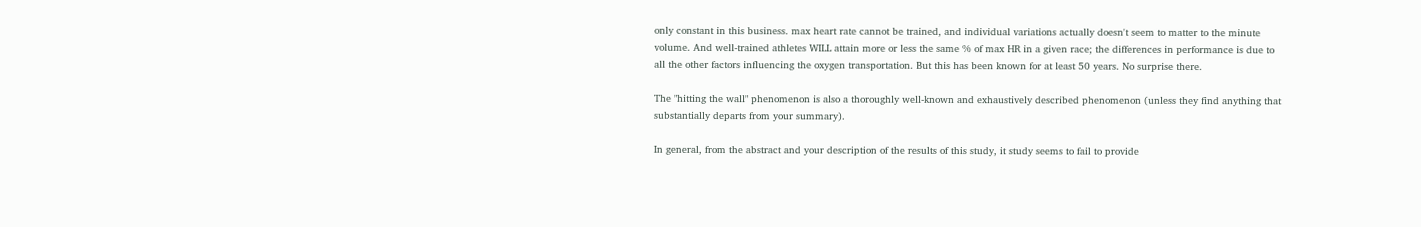only constant in this business. max heart rate cannot be trained, and individual variations actually doesn't seem to matter to the minute volume. And well-trained athletes WILL attain more or less the same % of max HR in a given race; the differences in performance is due to all the other factors influencing the oxygen transportation. But this has been known for at least 50 years. No surprise there.

The "hitting the wall" phenomenon is also a thoroughly well-known and exhaustively described phenomenon (unless they find anything that substantially departs from your summary).

In general, from the abstract and your description of the results of this study, it study seems to fail to provide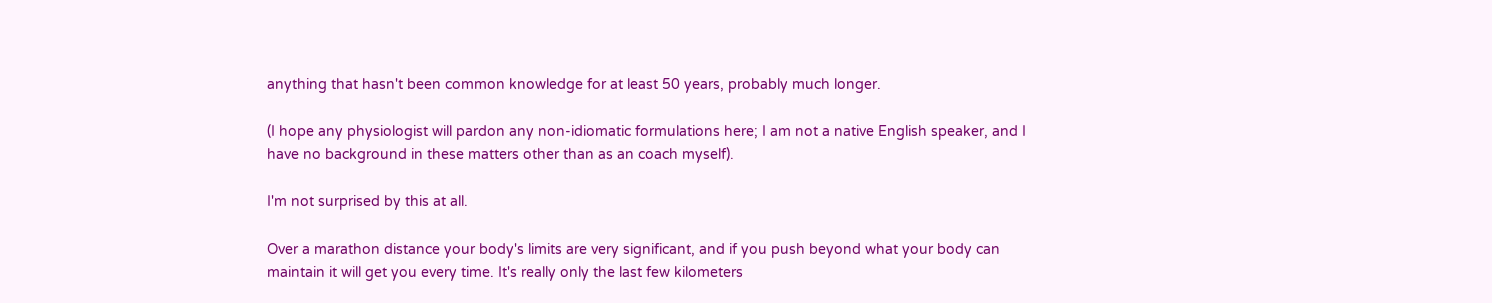anything that hasn't been common knowledge for at least 50 years, probably much longer.

(I hope any physiologist will pardon any non-idiomatic formulations here; I am not a native English speaker, and I have no background in these matters other than as an coach myself).

I'm not surprised by this at all.

Over a marathon distance your body's limits are very significant, and if you push beyond what your body can maintain it will get you every time. It's really only the last few kilometers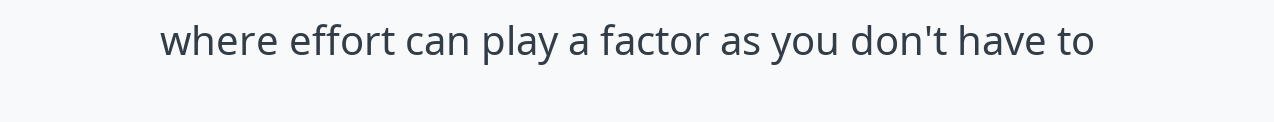where effort can play a factor as you don't have to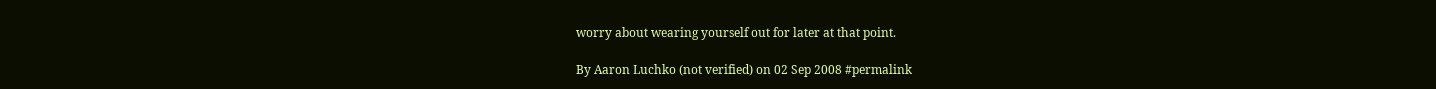worry about wearing yourself out for later at that point.

By Aaron Luchko (not verified) on 02 Sep 2008 #permalink